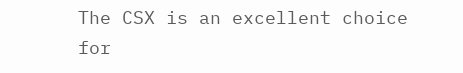The CSX is an excellent choice for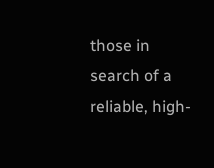those in search of a reliable, high-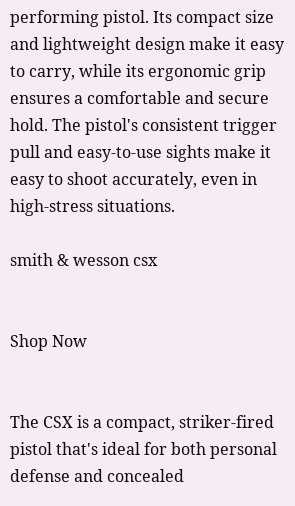performing pistol. Its compact size and lightweight design make it easy to carry, while its ergonomic grip ensures a comfortable and secure hold. The pistol's consistent trigger pull and easy-to-use sights make it easy to shoot accurately, even in high-stress situations.

smith & wesson csx


Shop Now


The CSX is a compact, striker-fired pistol that's ideal for both personal defense and concealed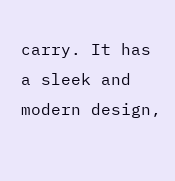carry. It has a sleek and modern design,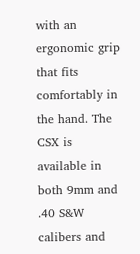with an ergonomic grip that fits comfortably in the hand. The CSX is available in both 9mm and .40 S&W calibers and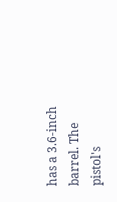has a 3.6-inch barrel. The pistol's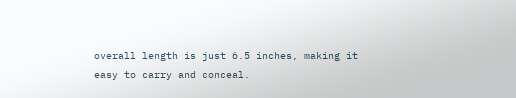overall length is just 6.5 inches, making it easy to carry and conceal.